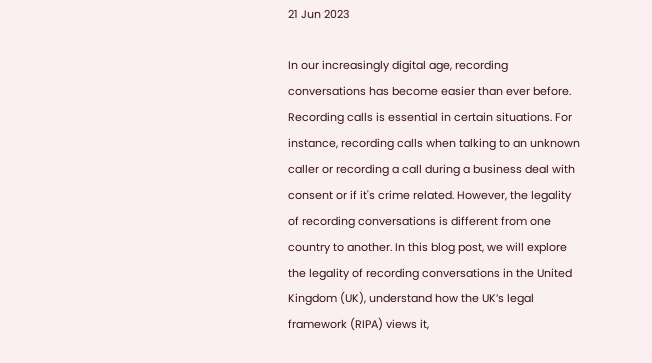21 Jun 2023

In our increasingly digital age, recording conversations has become easier than ever before. Recording calls is essential in certain situations. For instance, recording calls when talking to an unknown caller or recording a call during a business deal with consent or if it's crime related. However, the legality of recording conversations is different from one country to another. In this blog post, we will explore the legality of recording conversations in the United Kingdom (UK), understand how the UK’s legal framework (RIPA) views it,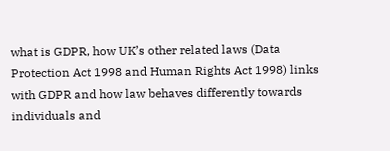what is GDPR, how UK’s other related laws (Data Protection Act 1998 and Human Rights Act 1998) links with GDPR and how law behaves differently towards individuals and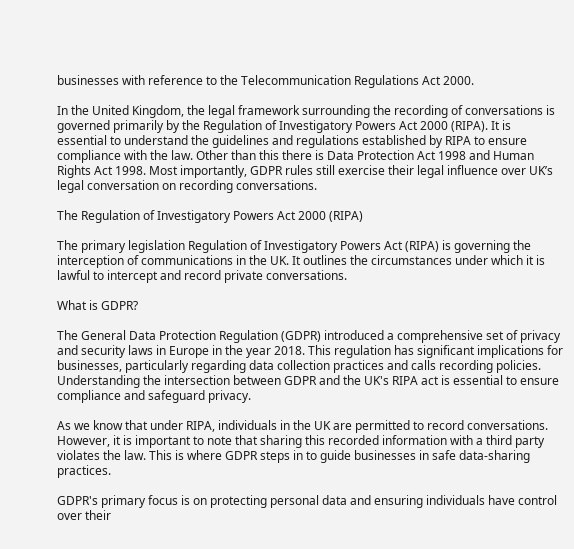businesses with reference to the Telecommunication Regulations Act 2000.

In the United Kingdom, the legal framework surrounding the recording of conversations is governed primarily by the Regulation of Investigatory Powers Act 2000 (RIPA). It is essential to understand the guidelines and regulations established by RIPA to ensure compliance with the law. Other than this there is Data Protection Act 1998 and Human Rights Act 1998. Most importantly, GDPR rules still exercise their legal influence over UK’s legal conversation on recording conversations.

The Regulation of Investigatory Powers Act 2000 (RIPA)

The primary legislation Regulation of Investigatory Powers Act (RIPA) is governing the interception of communications in the UK. It outlines the circumstances under which it is lawful to intercept and record private conversations.

What is GDPR?

The General Data Protection Regulation (GDPR) introduced a comprehensive set of privacy and security laws in Europe in the year 2018. This regulation has significant implications for businesses, particularly regarding data collection practices and calls recording policies. Understanding the intersection between GDPR and the UK's RIPA act is essential to ensure compliance and safeguard privacy.

As we know that under RIPA, individuals in the UK are permitted to record conversations. However, it is important to note that sharing this recorded information with a third party violates the law. This is where GDPR steps in to guide businesses in safe data-sharing practices.

GDPR's primary focus is on protecting personal data and ensuring individuals have control over their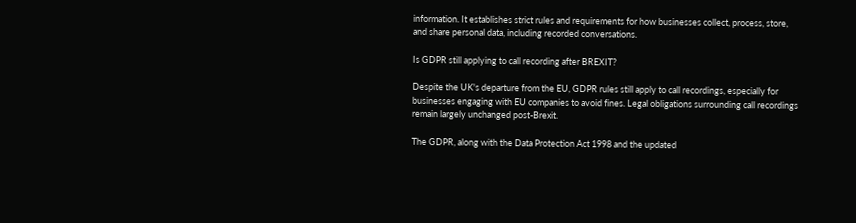information. It establishes strict rules and requirements for how businesses collect, process, store, and share personal data, including recorded conversations.

Is GDPR still applying to call recording after BREXIT?

Despite the UK's departure from the EU, GDPR rules still apply to call recordings, especially for businesses engaging with EU companies to avoid fines. Legal obligations surrounding call recordings remain largely unchanged post-Brexit.

The GDPR, along with the Data Protection Act 1998 and the updated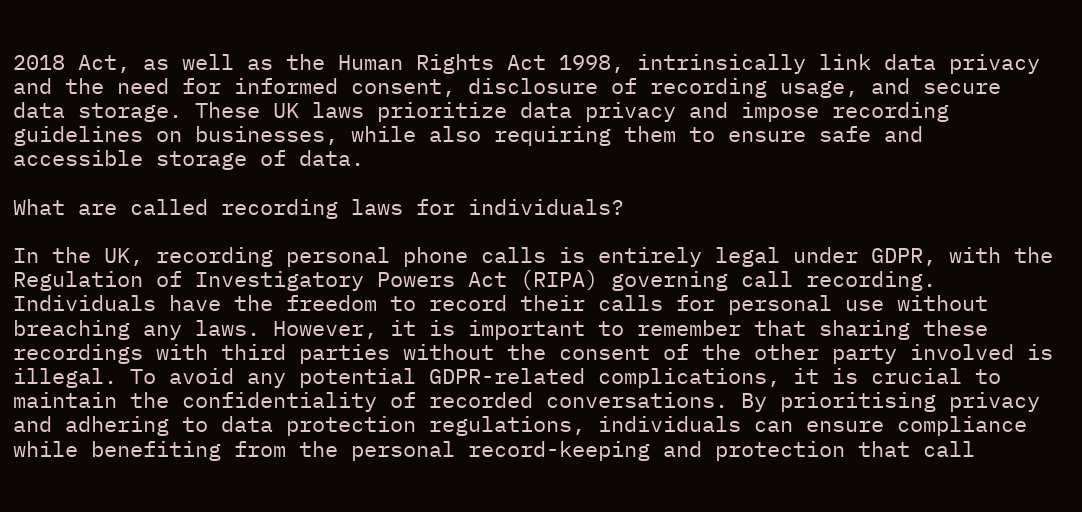2018 Act, as well as the Human Rights Act 1998, intrinsically link data privacy and the need for informed consent, disclosure of recording usage, and secure data storage. These UK laws prioritize data privacy and impose recording guidelines on businesses, while also requiring them to ensure safe and accessible storage of data.

What are called recording laws for individuals?

In the UK, recording personal phone calls is entirely legal under GDPR, with the Regulation of Investigatory Powers Act (RIPA) governing call recording. Individuals have the freedom to record their calls for personal use without breaching any laws. However, it is important to remember that sharing these recordings with third parties without the consent of the other party involved is illegal. To avoid any potential GDPR-related complications, it is crucial to maintain the confidentiality of recorded conversations. By prioritising privacy and adhering to data protection regulations, individuals can ensure compliance while benefiting from the personal record-keeping and protection that call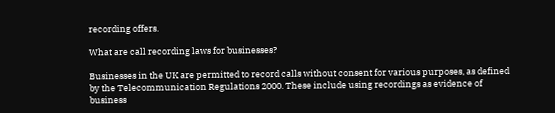recording offers.

What are call recording laws for businesses?

Businesses in the UK are permitted to record calls without consent for various purposes, as defined by the Telecommunication Regulations 2000. These include using recordings as evidence of business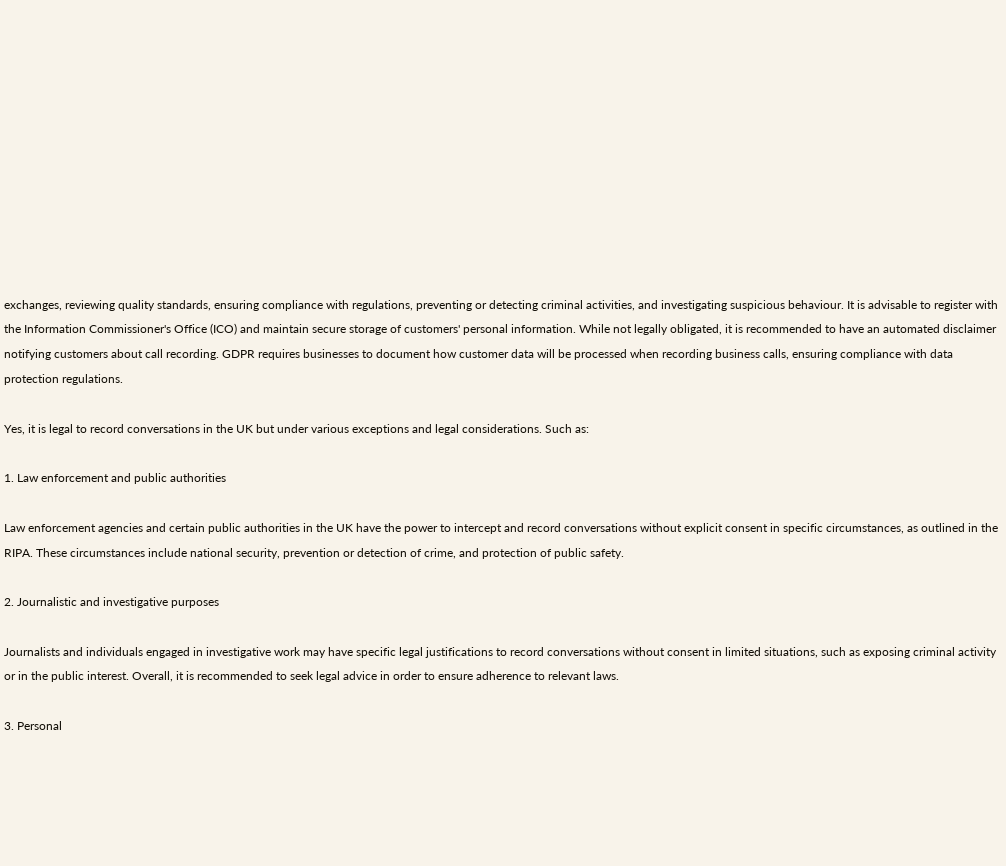exchanges, reviewing quality standards, ensuring compliance with regulations, preventing or detecting criminal activities, and investigating suspicious behaviour. It is advisable to register with the Information Commissioner's Office (ICO) and maintain secure storage of customers' personal information. While not legally obligated, it is recommended to have an automated disclaimer notifying customers about call recording. GDPR requires businesses to document how customer data will be processed when recording business calls, ensuring compliance with data protection regulations.

Yes, it is legal to record conversations in the UK but under various exceptions and legal considerations. Such as:

1. Law enforcement and public authorities

Law enforcement agencies and certain public authorities in the UK have the power to intercept and record conversations without explicit consent in specific circumstances, as outlined in the RIPA. These circumstances include national security, prevention or detection of crime, and protection of public safety.

2. Journalistic and investigative purposes

Journalists and individuals engaged in investigative work may have specific legal justifications to record conversations without consent in limited situations, such as exposing criminal activity or in the public interest. Overall, it is recommended to seek legal advice in order to ensure adherence to relevant laws.

3. Personal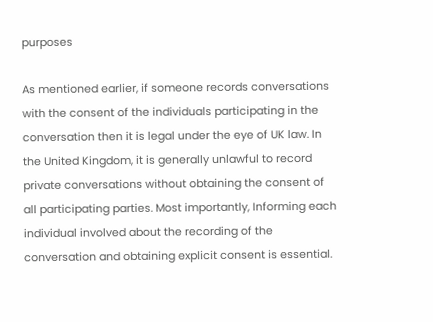purposes

As mentioned earlier, if someone records conversations with the consent of the individuals participating in the conversation then it is legal under the eye of UK law. In the United Kingdom, it is generally unlawful to record private conversations without obtaining the consent of all participating parties. Most importantly, Informing each individual involved about the recording of the conversation and obtaining explicit consent is essential.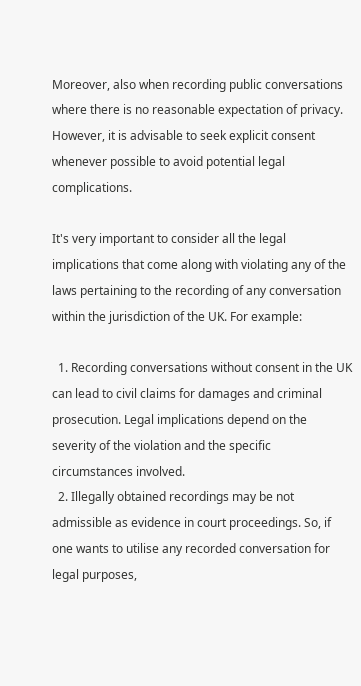Moreover, also when recording public conversations where there is no reasonable expectation of privacy. However, it is advisable to seek explicit consent whenever possible to avoid potential legal complications.

It's very important to consider all the legal implications that come along with violating any of the laws pertaining to the recording of any conversation within the jurisdiction of the UK. For example:

  1. Recording conversations without consent in the UK can lead to civil claims for damages and criminal prosecution. Legal implications depend on the severity of the violation and the specific circumstances involved.
  2. Illegally obtained recordings may be not admissible as evidence in court proceedings. So, if one wants to utilise any recorded conversation for legal purposes,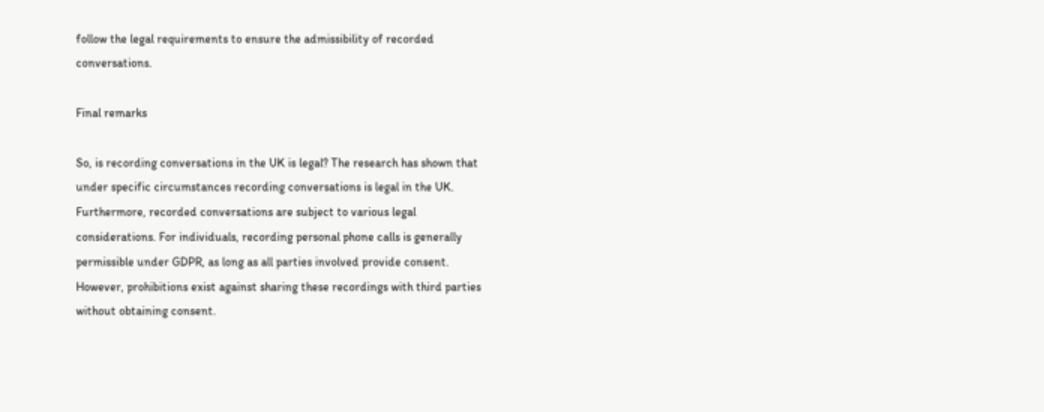follow the legal requirements to ensure the admissibility of recorded conversations.

Final remarks

So, is recording conversations in the UK is legal? The research has shown that under specific circumstances recording conversations is legal in the UK. Furthermore, recorded conversations are subject to various legal considerations. For individuals, recording personal phone calls is generally permissible under GDPR, as long as all parties involved provide consent. However, prohibitions exist against sharing these recordings with third parties without obtaining consent.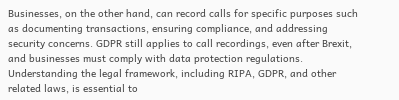Businesses, on the other hand, can record calls for specific purposes such as documenting transactions, ensuring compliance, and addressing security concerns. GDPR still applies to call recordings, even after Brexit, and businesses must comply with data protection regulations. Understanding the legal framework, including RIPA, GDPR, and other related laws, is essential to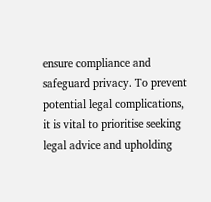ensure compliance and safeguard privacy. To prevent potential legal complications, it is vital to prioritise seeking legal advice and upholding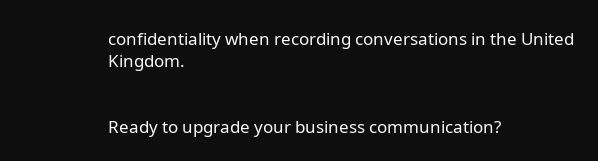confidentiality when recording conversations in the United Kingdom.


Ready to upgrade your business communication?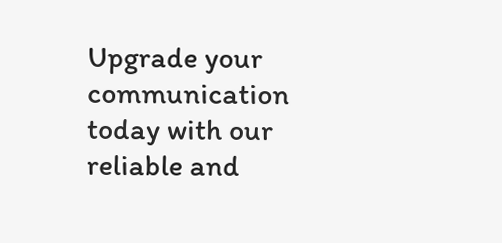Upgrade your communication today with our reliable and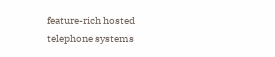feature-rich hosted telephone systems